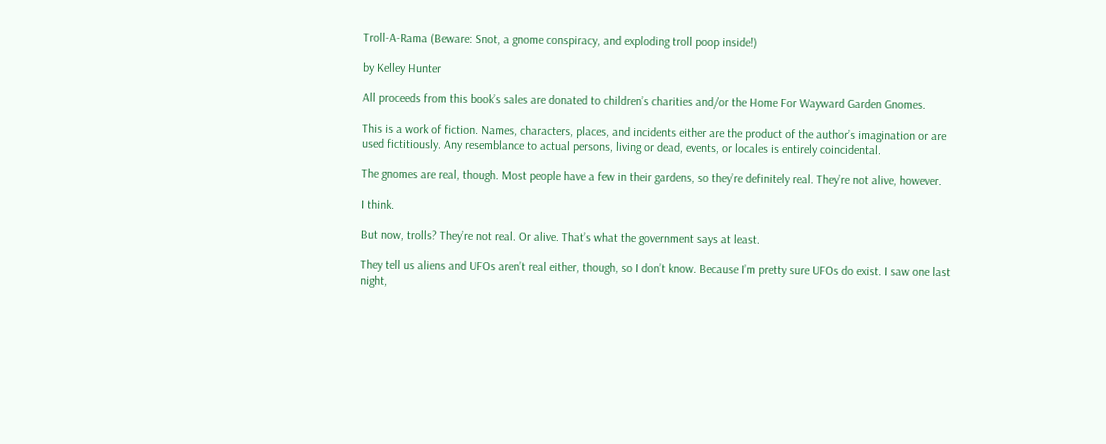Troll-A-Rama (Beware: Snot, a gnome conspiracy, and exploding troll poop inside!)

by Kelley Hunter

All proceeds from this book’s sales are donated to children’s charities and/or the Home For Wayward Garden Gnomes.

This is a work of fiction. Names, characters, places, and incidents either are the product of the author’s imagination or are used fictitiously. Any resemblance to actual persons, living or dead, events, or locales is entirely coincidental.

The gnomes are real, though. Most people have a few in their gardens, so they’re definitely real. They’re not alive, however.

I think.

But now, trolls? They’re not real. Or alive. That’s what the government says at least.

They tell us aliens and UFOs aren’t real either, though, so I don’t know. Because I’m pretty sure UFOs do exist. I saw one last night,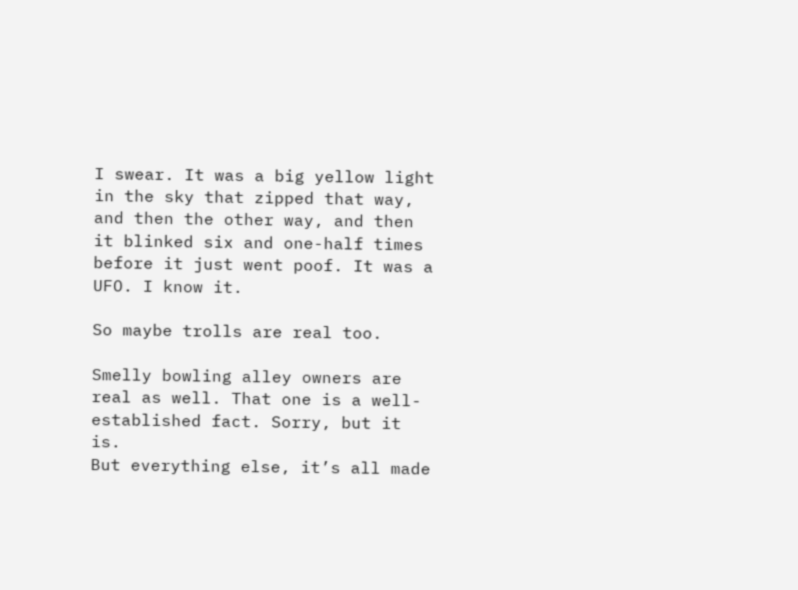I swear. It was a big yellow light in the sky that zipped that way, and then the other way, and then it blinked six and one-half times before it just went poof. It was a UFO. I know it.

So maybe trolls are real too.

Smelly bowling alley owners are real as well. That one is a well-established fact. Sorry, but it is.
But everything else, it’s all made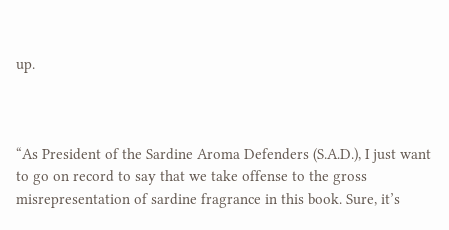up.



“As President of the Sardine Aroma Defenders (S.A.D.), I just want to go on record to say that we take offense to the gross misrepresentation of sardine fragrance in this book. Sure, it’s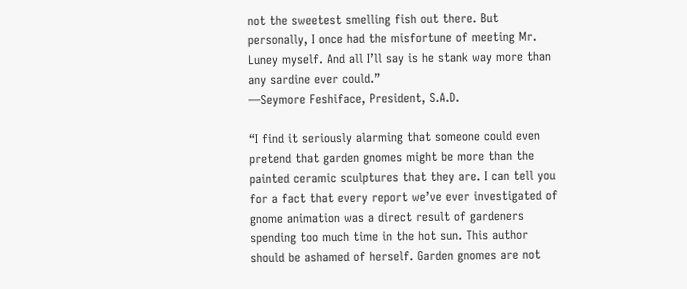not the sweetest smelling fish out there. But personally, I once had the misfortune of meeting Mr. Luney myself. And all I’ll say is he stank way more than any sardine ever could.”
—Seymore Feshiface, President, S.A.D.

“I find it seriously alarming that someone could even pretend that garden gnomes might be more than the painted ceramic sculptures that they are. I can tell you for a fact that every report we’ve ever investigated of gnome animation was a direct result of gardeners spending too much time in the hot sun. This author should be ashamed of herself. Garden gnomes are not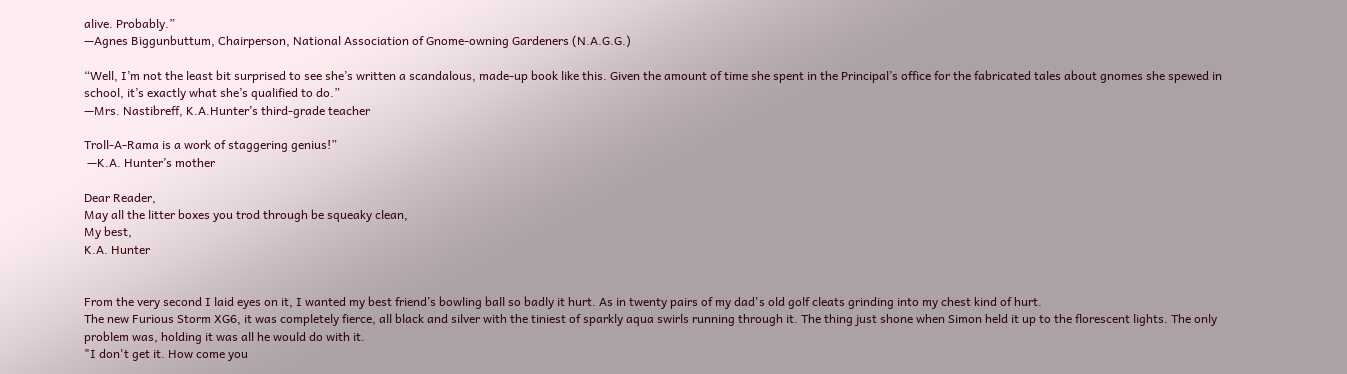alive. Probably.”
—Agnes Biggunbuttum, Chairperson, National Association of Gnome-owning Gardeners (N.A.G.G.)

“Well, I’m not the least bit surprised to see she’s written a scandalous, made-up book like this. Given the amount of time she spent in the Principal’s office for the fabricated tales about gnomes she spewed in school, it’s exactly what she’s qualified to do.”
—Mrs. Nastibreff, K.A.Hunter’s third-grade teacher

Troll-A-Rama is a work of staggering genius!”
 —K.A. Hunter’s mother

Dear Reader,
May all the litter boxes you trod through be squeaky clean,
My best,
K.A. Hunter


From the very second I laid eyes on it, I wanted my best friend’s bowling ball so badly it hurt. As in twenty pairs of my dad's old golf cleats grinding into my chest kind of hurt.
The new Furious Storm XG6, it was completely fierce, all black and silver with the tiniest of sparkly aqua swirls running through it. The thing just shone when Simon held it up to the florescent lights. The only problem was, holding it was all he would do with it.
"I don't get it. How come you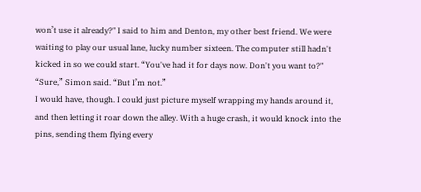won’t use it already?" I said to him and Denton, my other best friend. We were waiting to play our usual lane, lucky number sixteen. The computer still hadn't kicked in so we could start. “You've had it for days now. Don't you want to?"
“Sure,” Simon said. “But I’m not.”
I would have, though. I could just picture myself wrapping my hands around it, and then letting it roar down the alley. With a huge crash, it would knock into the pins, sending them flying every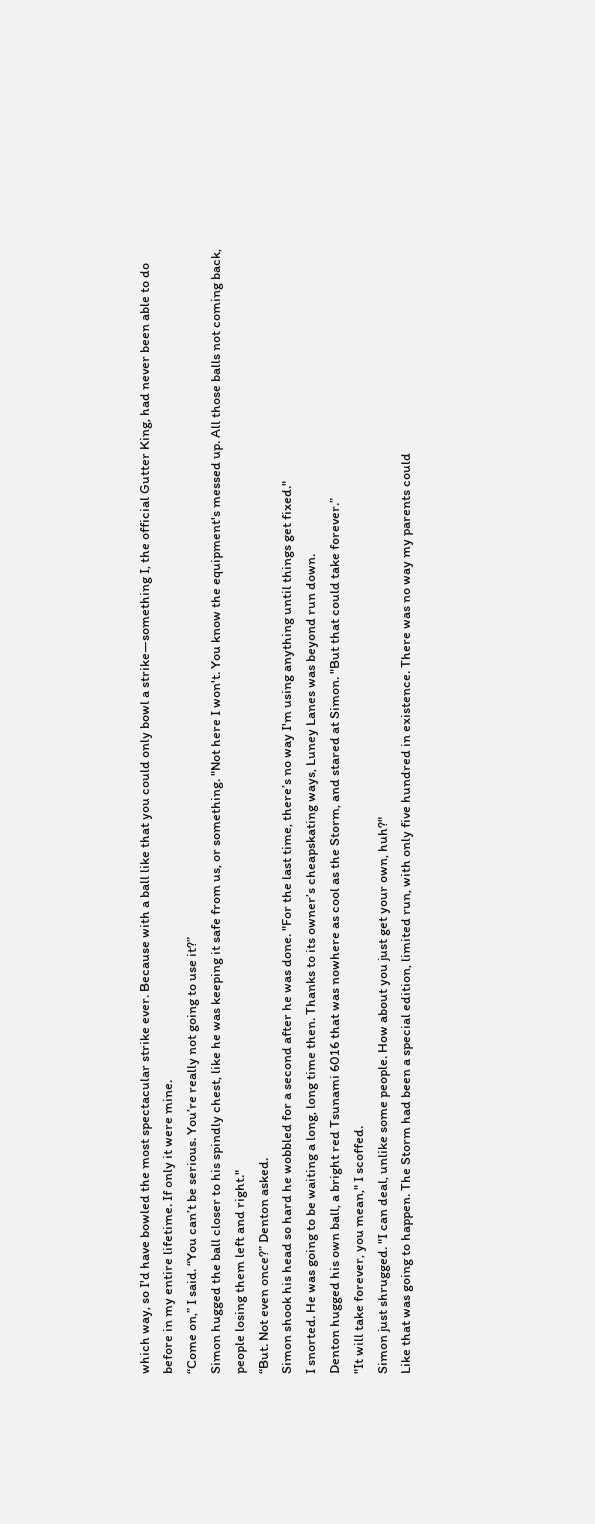which way, so I'd have bowled the most spectacular strike ever. Because with a ball like that you could only bowl a strike—something I, the official Gutter King, had never been able to do before in my entire lifetime. If only it were mine.
“Come on,” I said. “You can’t be serious. You’re really not going to use it?”
Simon hugged the ball closer to his spindly chest, like he was keeping it safe from us, or something. "Not here I won't. You know the equipment's messed up. All those balls not coming back, people losing them left and right."
“But. Not even once?” Denton asked.
Simon shook his head so hard he wobbled for a second after he was done. "For the last time, there’s no way I'm using anything until things get fixed."
I snorted. He was going to be waiting a long, long time then. Thanks to its owner’s cheapskating ways, Luney Lanes was beyond run down.
Denton hugged his own ball, a bright red Tsunami 6016 that was nowhere as cool as the Storm, and stared at Simon. "But that could take forever.”
"It will take forever, you mean," I scoffed.
Simon just shrugged. "I can deal, unlike some people. How about you just get your own, huh?"
Like that was going to happen. The Storm had been a special edition, limited run, with only five hundred in existence. There was no way my parents could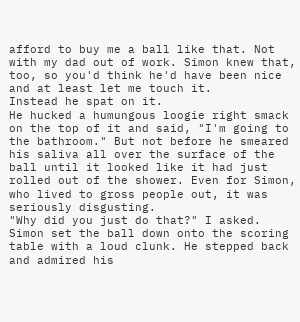afford to buy me a ball like that. Not with my dad out of work. Simon knew that, too, so you'd think he'd have been nice and at least let me touch it.
Instead he spat on it.
He hucked a humungous loogie right smack on the top of it and said, "I'm going to the bathroom." But not before he smeared his saliva all over the surface of the ball until it looked like it had just rolled out of the shower. Even for Simon, who lived to gross people out, it was seriously disgusting.
"Why did you just do that?" I asked.
Simon set the ball down onto the scoring table with a loud clunk. He stepped back and admired his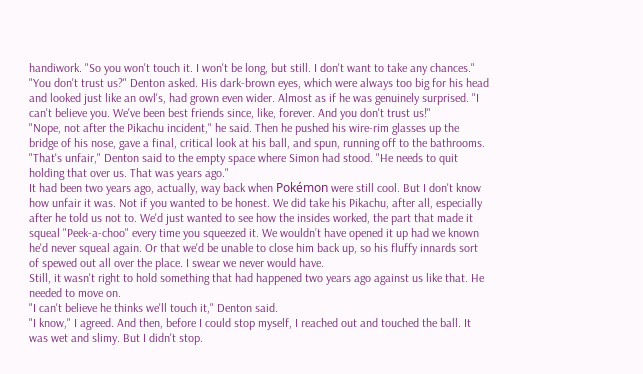handiwork. "So you won't touch it. I won't be long, but still. I don't want to take any chances."
"You don't trust us?" Denton asked. His dark-brown eyes, which were always too big for his head and looked just like an owl's, had grown even wider. Almost as if he was genuinely surprised. "I can't believe you. We've been best friends since, like, forever. And you don't trust us!"
"Nope, not after the Pikachu incident," he said. Then he pushed his wire-rim glasses up the bridge of his nose, gave a final, critical look at his ball, and spun, running off to the bathrooms.
"That's unfair," Denton said to the empty space where Simon had stood. "He needs to quit holding that over us. That was years ago."
It had been two years ago, actually, way back when Pokémon were still cool. But I don't know how unfair it was. Not if you wanted to be honest. We did take his Pikachu, after all, especially after he told us not to. We'd just wanted to see how the insides worked, the part that made it squeal "Peek-a-choo" every time you squeezed it. We wouldn’t have opened it up had we known he'd never squeal again. Or that we'd be unable to close him back up, so his fluffy innards sort of spewed out all over the place. I swear we never would have.
Still, it wasn't right to hold something that had happened two years ago against us like that. He needed to move on.
"I can't believe he thinks we'll touch it," Denton said.
"I know," I agreed. And then, before I could stop myself, I reached out and touched the ball. It was wet and slimy. But I didn't stop.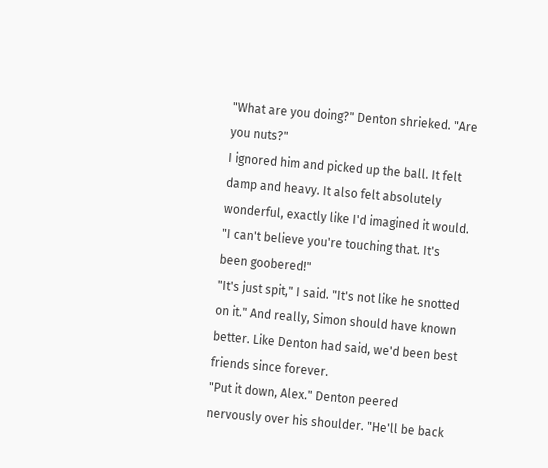"What are you doing?" Denton shrieked. "Are you nuts?"
I ignored him and picked up the ball. It felt damp and heavy. It also felt absolutely wonderful, exactly like I'd imagined it would.
"I can't believe you're touching that. It's been goobered!"
"It's just spit," I said. "It's not like he snotted on it." And really, Simon should have known better. Like Denton had said, we'd been best friends since forever.
"Put it down, Alex." Denton peered nervously over his shoulder. "He'll be back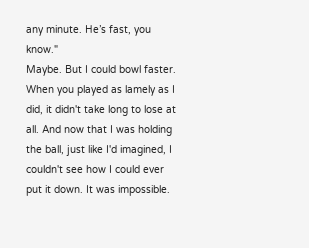any minute. He’s fast, you know."
Maybe. But I could bowl faster. When you played as lamely as I did, it didn't take long to lose at all. And now that I was holding the ball, just like I'd imagined, I couldn't see how I could ever put it down. It was impossible.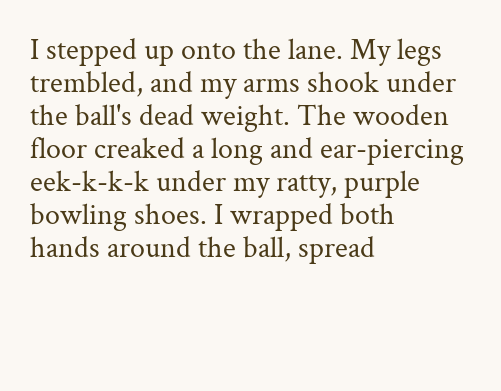I stepped up onto the lane. My legs trembled, and my arms shook under the ball's dead weight. The wooden floor creaked a long and ear-piercing eek-k-k-k under my ratty, purple bowling shoes. I wrapped both hands around the ball, spread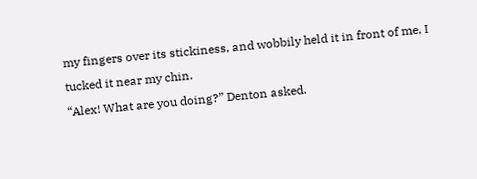my fingers over its stickiness, and wobbily held it in front of me. I tucked it near my chin.
“Alex! What are you doing?” Denton asked.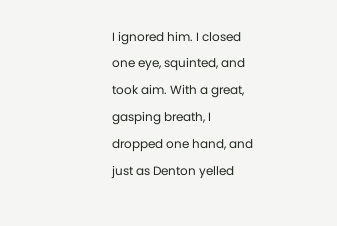I ignored him. I closed one eye, squinted, and took aim. With a great, gasping breath, I dropped one hand, and just as Denton yelled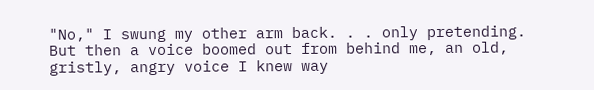"No," I swung my other arm back. . . only pretending.
But then a voice boomed out from behind me, an old, gristly, angry voice I knew way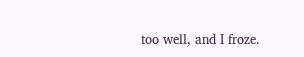too well, and I froze.